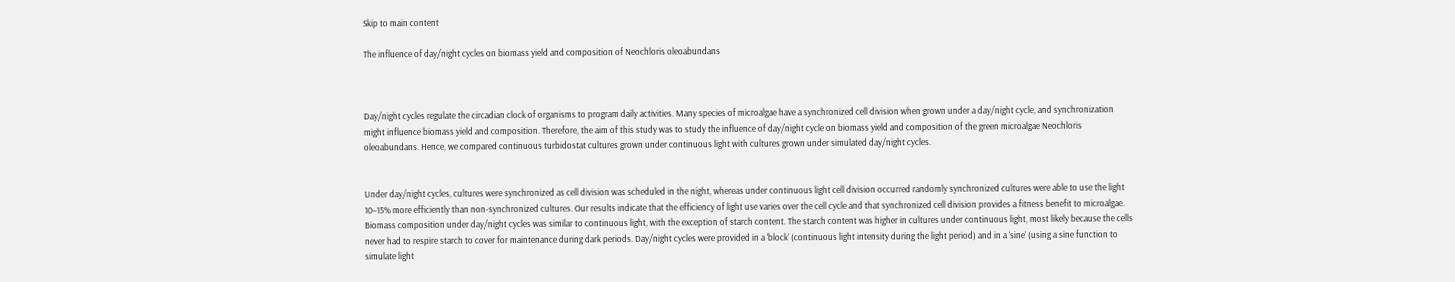Skip to main content

The influence of day/night cycles on biomass yield and composition of Neochloris oleoabundans



Day/night cycles regulate the circadian clock of organisms to program daily activities. Many species of microalgae have a synchronized cell division when grown under a day/night cycle, and synchronization might influence biomass yield and composition. Therefore, the aim of this study was to study the influence of day/night cycle on biomass yield and composition of the green microalgae Neochloris oleoabundans. Hence, we compared continuous turbidostat cultures grown under continuous light with cultures grown under simulated day/night cycles.


Under day/night cycles, cultures were synchronized as cell division was scheduled in the night, whereas under continuous light cell division occurred randomly synchronized cultures were able to use the light 10–15% more efficiently than non-synchronized cultures. Our results indicate that the efficiency of light use varies over the cell cycle and that synchronized cell division provides a fitness benefit to microalgae. Biomass composition under day/night cycles was similar to continuous light, with the exception of starch content. The starch content was higher in cultures under continuous light, most likely because the cells never had to respire starch to cover for maintenance during dark periods. Day/night cycles were provided in a ‘block’ (continuous light intensity during the light period) and in a ‘sine’ (using a sine function to simulate light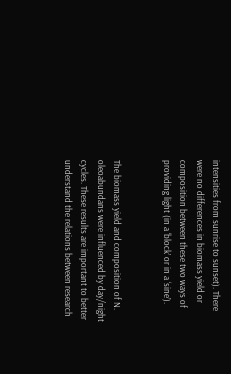intensities from sunrise to sunset). There were no differences in biomass yield or composition between these two ways of providing light (in a ‘block’ or in a ‘sine’).


The biomass yield and composition of N. oleoabundans were influenced by day/night cycles. These results are important to better understand the relations between research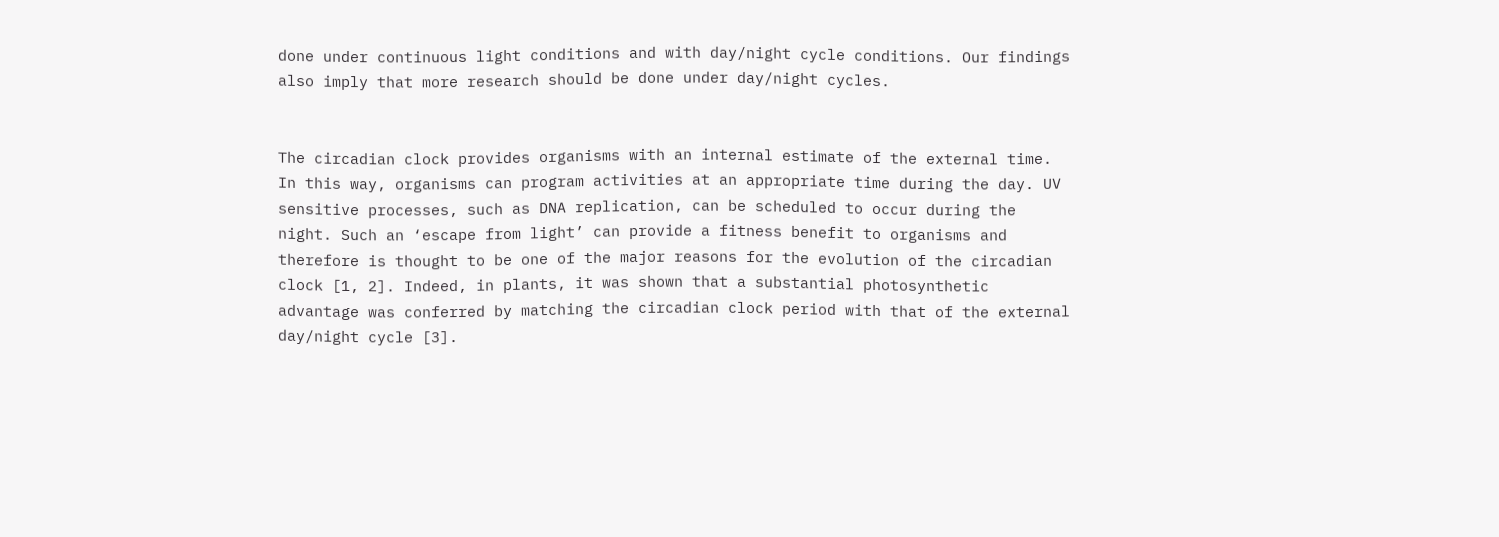done under continuous light conditions and with day/night cycle conditions. Our findings also imply that more research should be done under day/night cycles.


The circadian clock provides organisms with an internal estimate of the external time. In this way, organisms can program activities at an appropriate time during the day. UV sensitive processes, such as DNA replication, can be scheduled to occur during the night. Such an ‘escape from light’ can provide a fitness benefit to organisms and therefore is thought to be one of the major reasons for the evolution of the circadian clock [1, 2]. Indeed, in plants, it was shown that a substantial photosynthetic advantage was conferred by matching the circadian clock period with that of the external day/night cycle [3].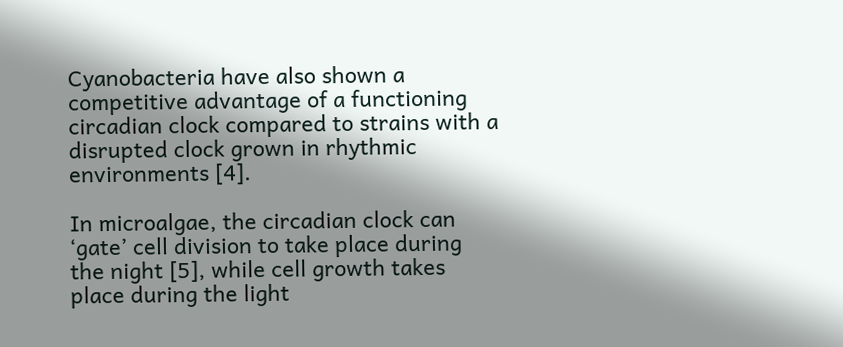Cyanobacteria have also shown a competitive advantage of a functioning circadian clock compared to strains with a disrupted clock grown in rhythmic environments [4].

In microalgae, the circadian clock can ‘gate’ cell division to take place during the night [5], while cell growth takes place during the light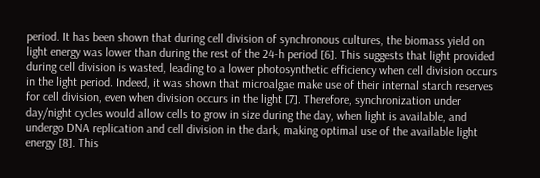period. It has been shown that during cell division of synchronous cultures, the biomass yield on light energy was lower than during the rest of the 24-h period [6]. This suggests that light provided during cell division is wasted, leading to a lower photosynthetic efficiency when cell division occurs in the light period. Indeed, it was shown that microalgae make use of their internal starch reserves for cell division, even when division occurs in the light [7]. Therefore, synchronization under day/night cycles would allow cells to grow in size during the day, when light is available, and undergo DNA replication and cell division in the dark, making optimal use of the available light energy [8]. This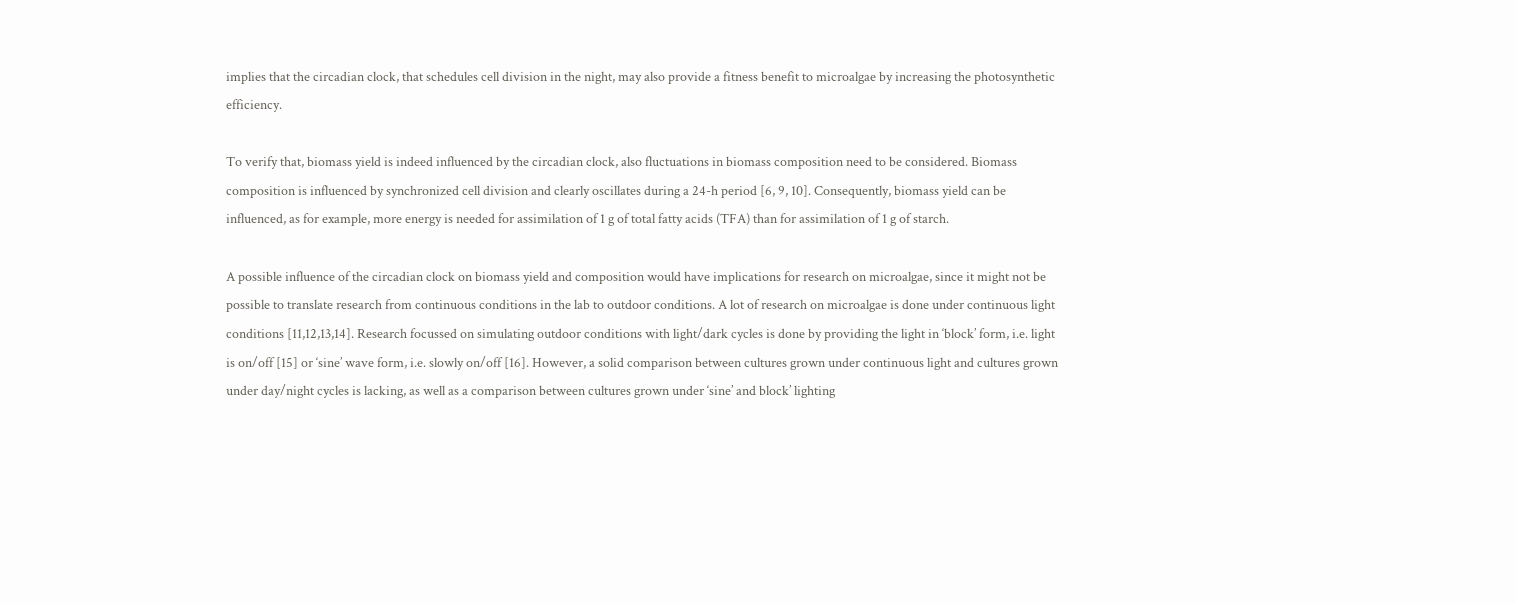implies that the circadian clock, that schedules cell division in the night, may also provide a fitness benefit to microalgae by increasing the photosynthetic efficiency.

To verify that, biomass yield is indeed influenced by the circadian clock, also fluctuations in biomass composition need to be considered. Biomass composition is influenced by synchronized cell division and clearly oscillates during a 24-h period [6, 9, 10]. Consequently, biomass yield can be influenced, as for example, more energy is needed for assimilation of 1 g of total fatty acids (TFA) than for assimilation of 1 g of starch.

A possible influence of the circadian clock on biomass yield and composition would have implications for research on microalgae, since it might not be possible to translate research from continuous conditions in the lab to outdoor conditions. A lot of research on microalgae is done under continuous light conditions [11,12,13,14]. Research focussed on simulating outdoor conditions with light/dark cycles is done by providing the light in ‘block’ form, i.e. light is on/off [15] or ‘sine’ wave form, i.e. slowly on/off [16]. However, a solid comparison between cultures grown under continuous light and cultures grown under day/night cycles is lacking, as well as a comparison between cultures grown under ‘sine’ and block’ lighting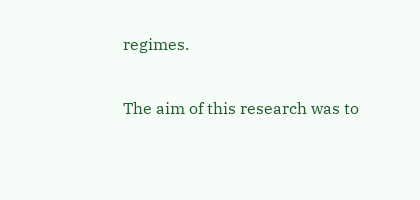regimes.

The aim of this research was to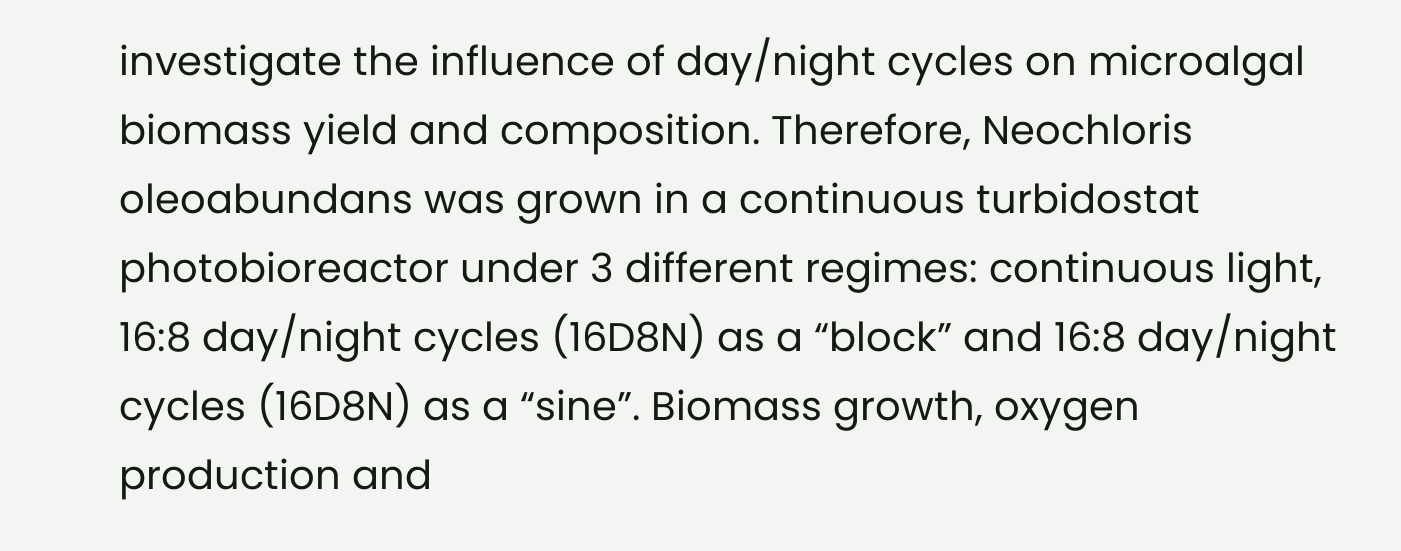investigate the influence of day/night cycles on microalgal biomass yield and composition. Therefore, Neochloris oleoabundans was grown in a continuous turbidostat photobioreactor under 3 different regimes: continuous light, 16:8 day/night cycles (16D8N) as a “block” and 16:8 day/night cycles (16D8N) as a “sine”. Biomass growth, oxygen production and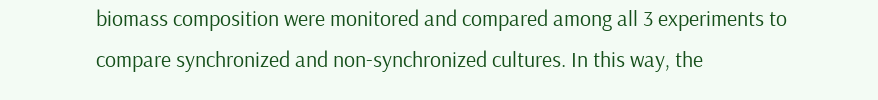biomass composition were monitored and compared among all 3 experiments to compare synchronized and non-synchronized cultures. In this way, the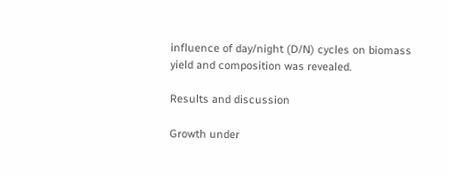influence of day/night (D/N) cycles on biomass yield and composition was revealed.

Results and discussion

Growth under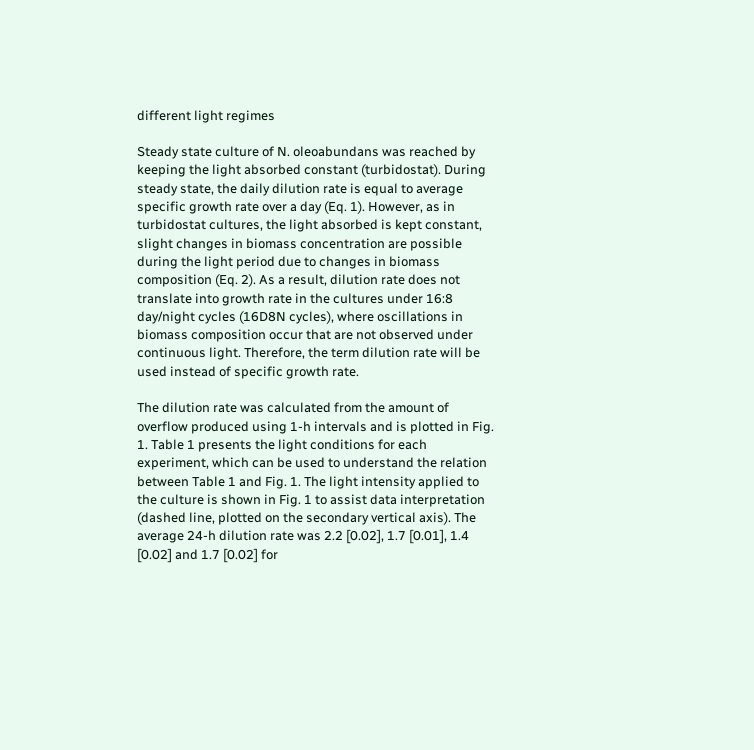different light regimes

Steady state culture of N. oleoabundans was reached by keeping the light absorbed constant (turbidostat). During steady state, the daily dilution rate is equal to average specific growth rate over a day (Eq. 1). However, as in turbidostat cultures, the light absorbed is kept constant, slight changes in biomass concentration are possible during the light period due to changes in biomass composition (Eq. 2). As a result, dilution rate does not translate into growth rate in the cultures under 16:8 day/night cycles (16D8N cycles), where oscillations in biomass composition occur that are not observed under continuous light. Therefore, the term dilution rate will be used instead of specific growth rate.

The dilution rate was calculated from the amount of overflow produced using 1-h intervals and is plotted in Fig. 1. Table 1 presents the light conditions for each experiment, which can be used to understand the relation between Table 1 and Fig. 1. The light intensity applied to the culture is shown in Fig. 1 to assist data interpretation (dashed line, plotted on the secondary vertical axis). The average 24-h dilution rate was 2.2 [0.02], 1.7 [0.01], 1.4 [0.02] and 1.7 [0.02] for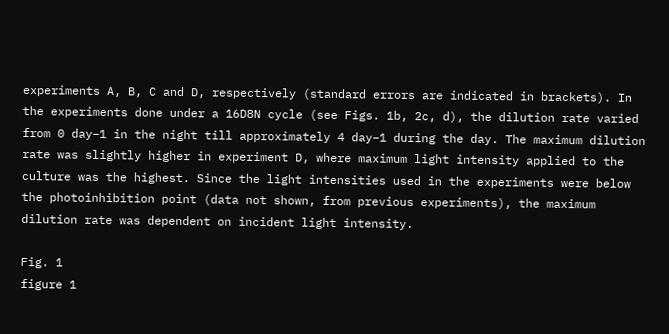experiments A, B, C and D, respectively (standard errors are indicated in brackets). In the experiments done under a 16D8N cycle (see Figs. 1b, 2c, d), the dilution rate varied from 0 day−1 in the night till approximately 4 day−1 during the day. The maximum dilution rate was slightly higher in experiment D, where maximum light intensity applied to the culture was the highest. Since the light intensities used in the experiments were below the photoinhibition point (data not shown, from previous experiments), the maximum dilution rate was dependent on incident light intensity.

Fig. 1
figure 1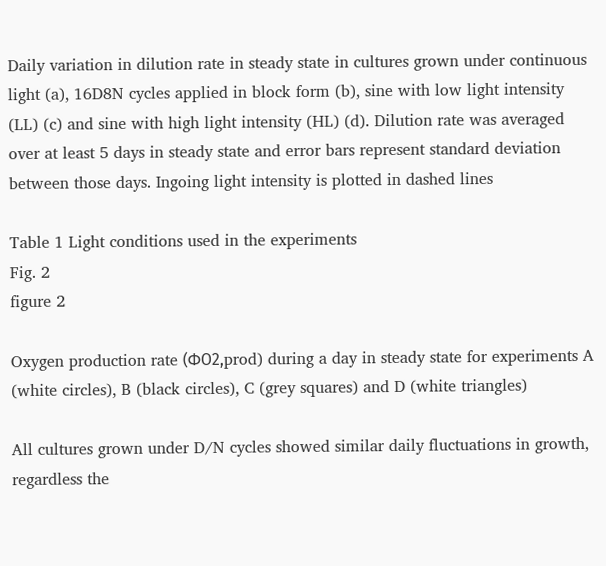Daily variation in dilution rate in steady state in cultures grown under continuous light (a), 16D8N cycles applied in block form (b), sine with low light intensity (LL) (c) and sine with high light intensity (HL) (d). Dilution rate was averaged over at least 5 days in steady state and error bars represent standard deviation between those days. Ingoing light intensity is plotted in dashed lines

Table 1 Light conditions used in the experiments
Fig. 2
figure 2

Oxygen production rate (ΦO2,prod) during a day in steady state for experiments A (white circles), B (black circles), C (grey squares) and D (white triangles)

All cultures grown under D/N cycles showed similar daily fluctuations in growth, regardless the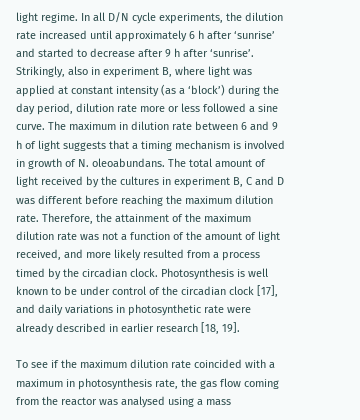light regime. In all D/N cycle experiments, the dilution rate increased until approximately 6 h after ‘sunrise’ and started to decrease after 9 h after ‘sunrise’. Strikingly, also in experiment B, where light was applied at constant intensity (as a ‘block’) during the day period, dilution rate more or less followed a sine curve. The maximum in dilution rate between 6 and 9 h of light suggests that a timing mechanism is involved in growth of N. oleoabundans. The total amount of light received by the cultures in experiment B, C and D was different before reaching the maximum dilution rate. Therefore, the attainment of the maximum dilution rate was not a function of the amount of light received, and more likely resulted from a process timed by the circadian clock. Photosynthesis is well known to be under control of the circadian clock [17], and daily variations in photosynthetic rate were already described in earlier research [18, 19].

To see if the maximum dilution rate coincided with a maximum in photosynthesis rate, the gas flow coming from the reactor was analysed using a mass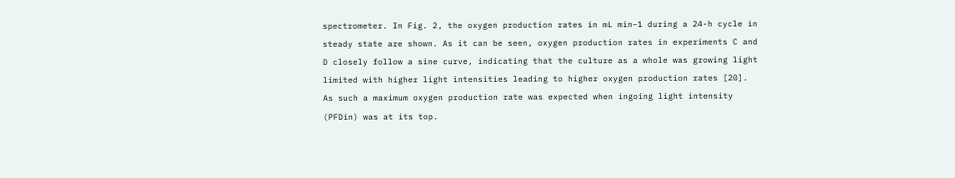spectrometer. In Fig. 2, the oxygen production rates in mL min−1 during a 24-h cycle in steady state are shown. As it can be seen, oxygen production rates in experiments C and D closely follow a sine curve, indicating that the culture as a whole was growing light limited with higher light intensities leading to higher oxygen production rates [20]. As such a maximum oxygen production rate was expected when ingoing light intensity (PFDin) was at its top.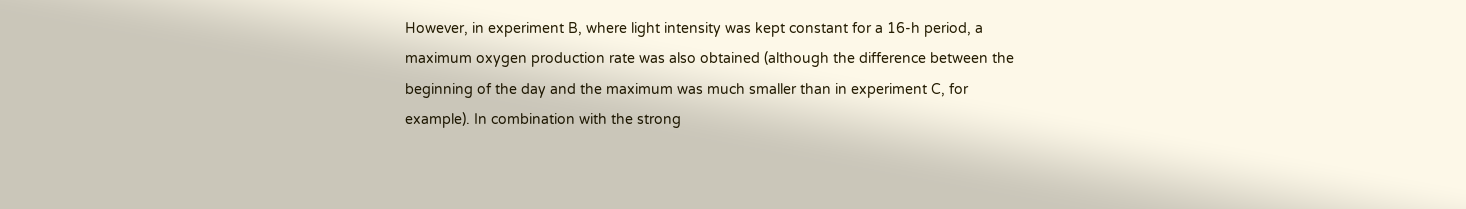However, in experiment B, where light intensity was kept constant for a 16-h period, a maximum oxygen production rate was also obtained (although the difference between the beginning of the day and the maximum was much smaller than in experiment C, for example). In combination with the strong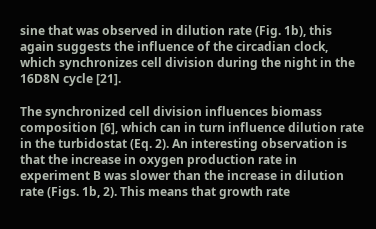sine that was observed in dilution rate (Fig. 1b), this again suggests the influence of the circadian clock, which synchronizes cell division during the night in the 16D8N cycle [21].

The synchronized cell division influences biomass composition [6], which can in turn influence dilution rate in the turbidostat (Eq. 2). An interesting observation is that the increase in oxygen production rate in experiment B was slower than the increase in dilution rate (Figs. 1b, 2). This means that growth rate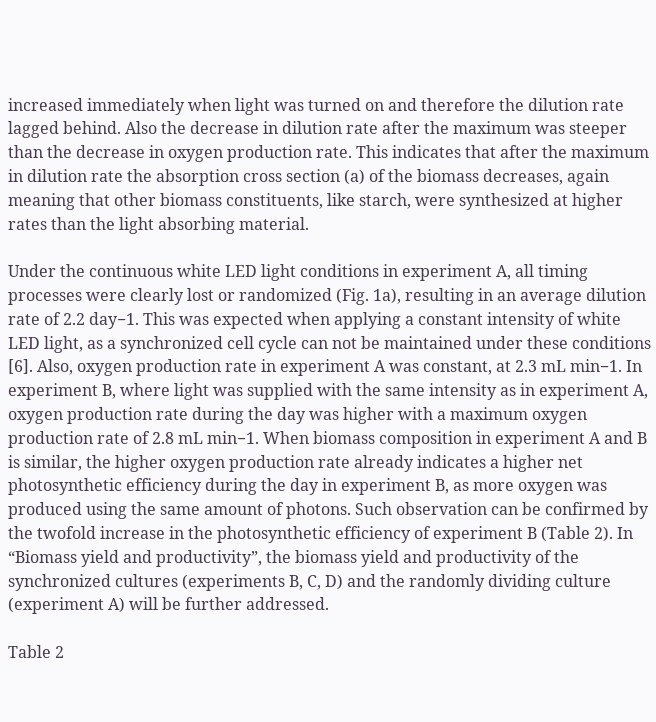increased immediately when light was turned on and therefore the dilution rate lagged behind. Also the decrease in dilution rate after the maximum was steeper than the decrease in oxygen production rate. This indicates that after the maximum in dilution rate the absorption cross section (a) of the biomass decreases, again meaning that other biomass constituents, like starch, were synthesized at higher rates than the light absorbing material.

Under the continuous white LED light conditions in experiment A, all timing processes were clearly lost or randomized (Fig. 1a), resulting in an average dilution rate of 2.2 day−1. This was expected when applying a constant intensity of white LED light, as a synchronized cell cycle can not be maintained under these conditions [6]. Also, oxygen production rate in experiment A was constant, at 2.3 mL min−1. In experiment B, where light was supplied with the same intensity as in experiment A, oxygen production rate during the day was higher with a maximum oxygen production rate of 2.8 mL min−1. When biomass composition in experiment A and B is similar, the higher oxygen production rate already indicates a higher net photosynthetic efficiency during the day in experiment B, as more oxygen was produced using the same amount of photons. Such observation can be confirmed by the twofold increase in the photosynthetic efficiency of experiment B (Table 2). In “Biomass yield and productivity”, the biomass yield and productivity of the synchronized cultures (experiments B, C, D) and the randomly dividing culture (experiment A) will be further addressed.

Table 2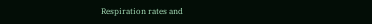Respiration rates and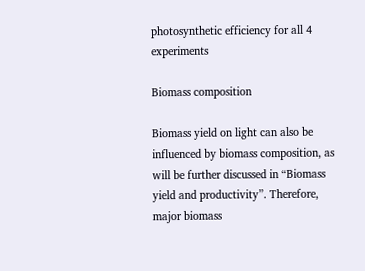photosynthetic efficiency for all 4 experiments

Biomass composition

Biomass yield on light can also be influenced by biomass composition, as will be further discussed in “Biomass yield and productivity”. Therefore, major biomass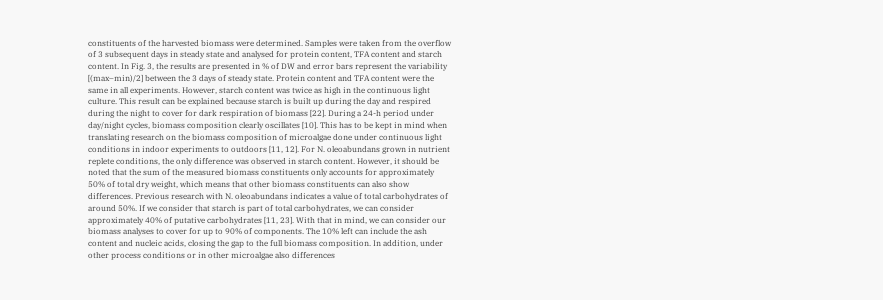constituents of the harvested biomass were determined. Samples were taken from the overflow of 3 subsequent days in steady state and analysed for protein content, TFA content and starch content. In Fig. 3, the results are presented in % of DW and error bars represent the variability [(max–min)/2] between the 3 days of steady state. Protein content and TFA content were the same in all experiments. However, starch content was twice as high in the continuous light culture. This result can be explained because starch is built up during the day and respired during the night to cover for dark respiration of biomass [22]. During a 24-h period under day/night cycles, biomass composition clearly oscillates [10]. This has to be kept in mind when translating research on the biomass composition of microalgae done under continuous light conditions in indoor experiments to outdoors [11, 12]. For N. oleoabundans grown in nutrient replete conditions, the only difference was observed in starch content. However, it should be noted that the sum of the measured biomass constituents only accounts for approximately 50% of total dry weight, which means that other biomass constituents can also show differences. Previous research with N. oleoabundans indicates a value of total carbohydrates of around 50%. If we consider that starch is part of total carbohydrates, we can consider approximately 40% of putative carbohydrates [11, 23]. With that in mind, we can consider our biomass analyses to cover for up to 90% of components. The 10% left can include the ash content and nucleic acids, closing the gap to the full biomass composition. In addition, under other process conditions or in other microalgae also differences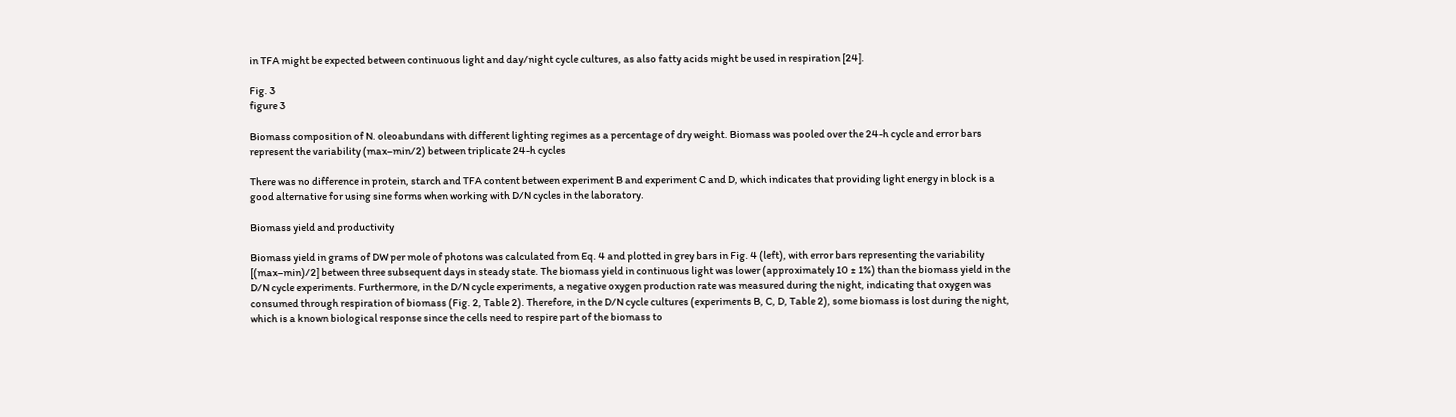in TFA might be expected between continuous light and day/night cycle cultures, as also fatty acids might be used in respiration [24].

Fig. 3
figure 3

Biomass composition of N. oleoabundans with different lighting regimes as a percentage of dry weight. Biomass was pooled over the 24-h cycle and error bars represent the variability (max–min/2) between triplicate 24-h cycles

There was no difference in protein, starch and TFA content between experiment B and experiment C and D, which indicates that providing light energy in block is a good alternative for using sine forms when working with D/N cycles in the laboratory.

Biomass yield and productivity

Biomass yield in grams of DW per mole of photons was calculated from Eq. 4 and plotted in grey bars in Fig. 4 (left), with error bars representing the variability [(max–min)/2] between three subsequent days in steady state. The biomass yield in continuous light was lower (approximately 10 ± 1%) than the biomass yield in the D/N cycle experiments. Furthermore, in the D/N cycle experiments, a negative oxygen production rate was measured during the night, indicating that oxygen was consumed through respiration of biomass (Fig. 2, Table 2). Therefore, in the D/N cycle cultures (experiments B, C, D, Table 2), some biomass is lost during the night, which is a known biological response since the cells need to respire part of the biomass to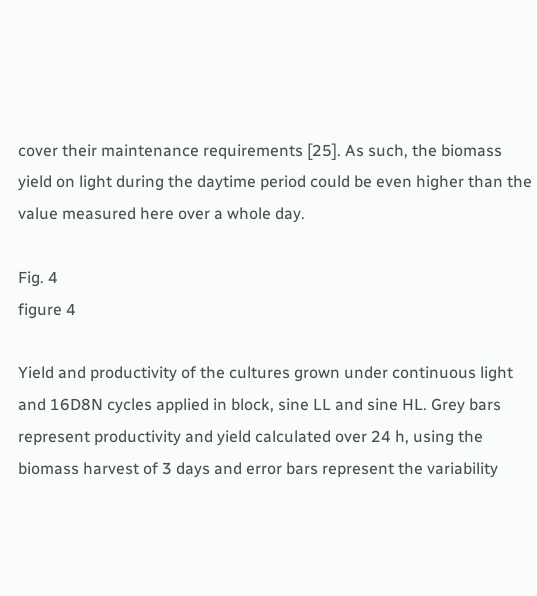cover their maintenance requirements [25]. As such, the biomass yield on light during the daytime period could be even higher than the value measured here over a whole day.

Fig. 4
figure 4

Yield and productivity of the cultures grown under continuous light and 16D8N cycles applied in block, sine LL and sine HL. Grey bars represent productivity and yield calculated over 24 h, using the biomass harvest of 3 days and error bars represent the variability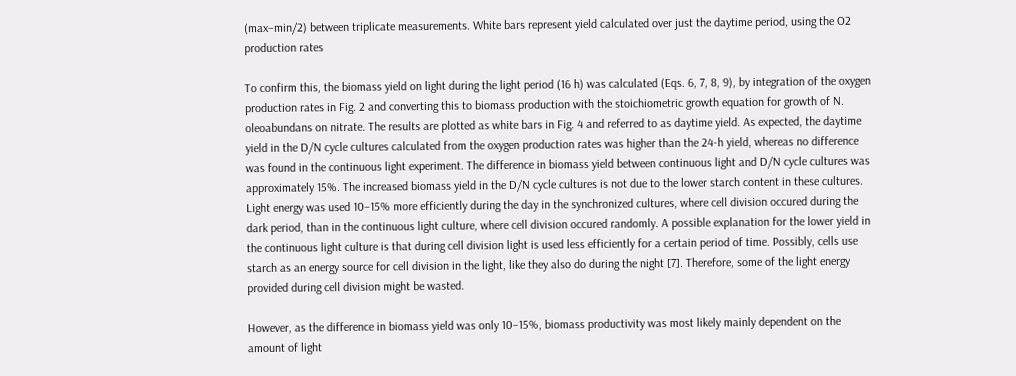(max–min/2) between triplicate measurements. White bars represent yield calculated over just the daytime period, using the O2 production rates

To confirm this, the biomass yield on light during the light period (16 h) was calculated (Eqs. 6, 7, 8, 9), by integration of the oxygen production rates in Fig. 2 and converting this to biomass production with the stoichiometric growth equation for growth of N. oleoabundans on nitrate. The results are plotted as white bars in Fig. 4 and referred to as daytime yield. As expected, the daytime yield in the D/N cycle cultures calculated from the oxygen production rates was higher than the 24-h yield, whereas no difference was found in the continuous light experiment. The difference in biomass yield between continuous light and D/N cycle cultures was approximately 15%. The increased biomass yield in the D/N cycle cultures is not due to the lower starch content in these cultures. Light energy was used 10–15% more efficiently during the day in the synchronized cultures, where cell division occured during the dark period, than in the continuous light culture, where cell division occured randomly. A possible explanation for the lower yield in the continuous light culture is that during cell division light is used less efficiently for a certain period of time. Possibly, cells use starch as an energy source for cell division in the light, like they also do during the night [7]. Therefore, some of the light energy provided during cell division might be wasted.

However, as the difference in biomass yield was only 10–15%, biomass productivity was most likely mainly dependent on the amount of light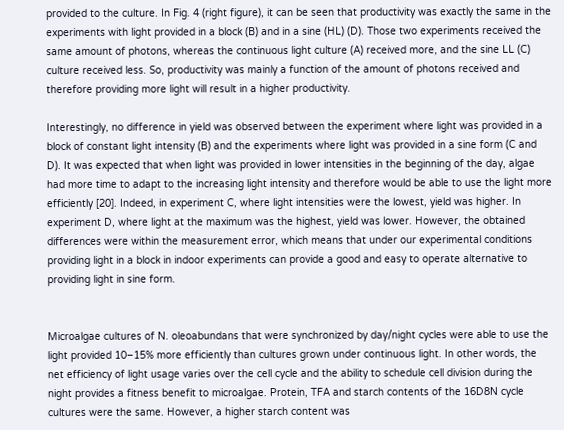provided to the culture. In Fig. 4 (right figure), it can be seen that productivity was exactly the same in the experiments with light provided in a block (B) and in a sine (HL) (D). Those two experiments received the same amount of photons, whereas the continuous light culture (A) received more, and the sine LL (C) culture received less. So, productivity was mainly a function of the amount of photons received and therefore providing more light will result in a higher productivity.

Interestingly, no difference in yield was observed between the experiment where light was provided in a block of constant light intensity (B) and the experiments where light was provided in a sine form (C and D). It was expected that when light was provided in lower intensities in the beginning of the day, algae had more time to adapt to the increasing light intensity and therefore would be able to use the light more efficiently [20]. Indeed, in experiment C, where light intensities were the lowest, yield was higher. In experiment D, where light at the maximum was the highest, yield was lower. However, the obtained differences were within the measurement error, which means that under our experimental conditions providing light in a block in indoor experiments can provide a good and easy to operate alternative to providing light in sine form.


Microalgae cultures of N. oleoabundans that were synchronized by day/night cycles were able to use the light provided 10–15% more efficiently than cultures grown under continuous light. In other words, the net efficiency of light usage varies over the cell cycle and the ability to schedule cell division during the night provides a fitness benefit to microalgae. Protein, TFA and starch contents of the 16D8N cycle cultures were the same. However, a higher starch content was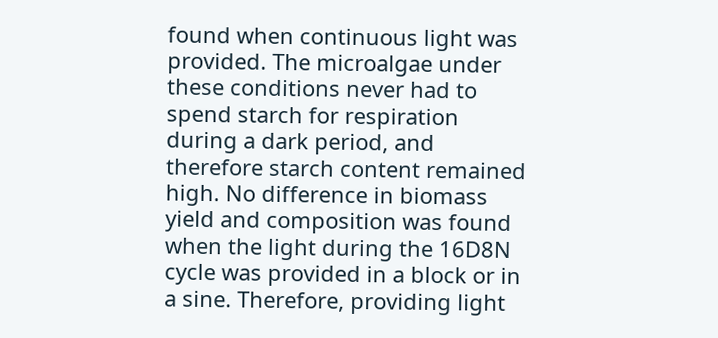found when continuous light was provided. The microalgae under these conditions never had to spend starch for respiration during a dark period, and therefore starch content remained high. No difference in biomass yield and composition was found when the light during the 16D8N cycle was provided in a block or in a sine. Therefore, providing light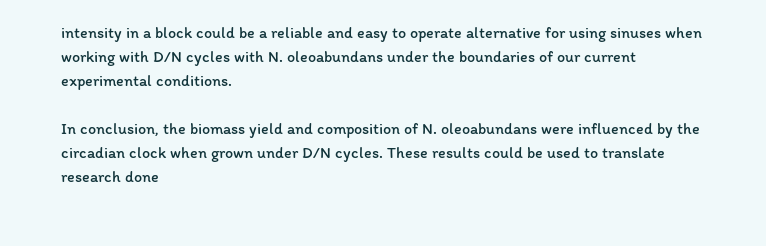intensity in a block could be a reliable and easy to operate alternative for using sinuses when working with D/N cycles with N. oleoabundans under the boundaries of our current experimental conditions.

In conclusion, the biomass yield and composition of N. oleoabundans were influenced by the circadian clock when grown under D/N cycles. These results could be used to translate research done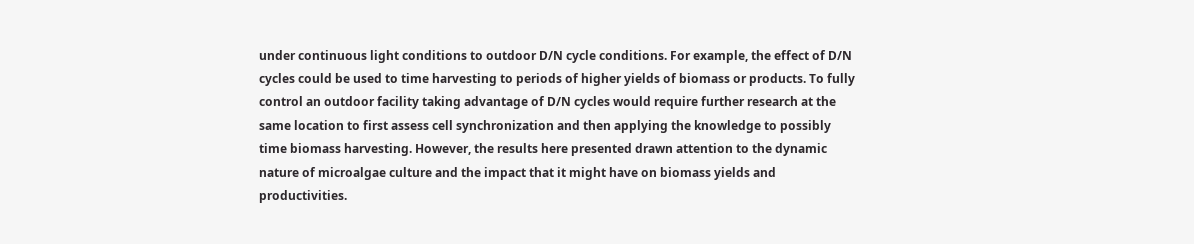under continuous light conditions to outdoor D/N cycle conditions. For example, the effect of D/N cycles could be used to time harvesting to periods of higher yields of biomass or products. To fully control an outdoor facility taking advantage of D/N cycles would require further research at the same location to first assess cell synchronization and then applying the knowledge to possibly time biomass harvesting. However, the results here presented drawn attention to the dynamic nature of microalgae culture and the impact that it might have on biomass yields and productivities.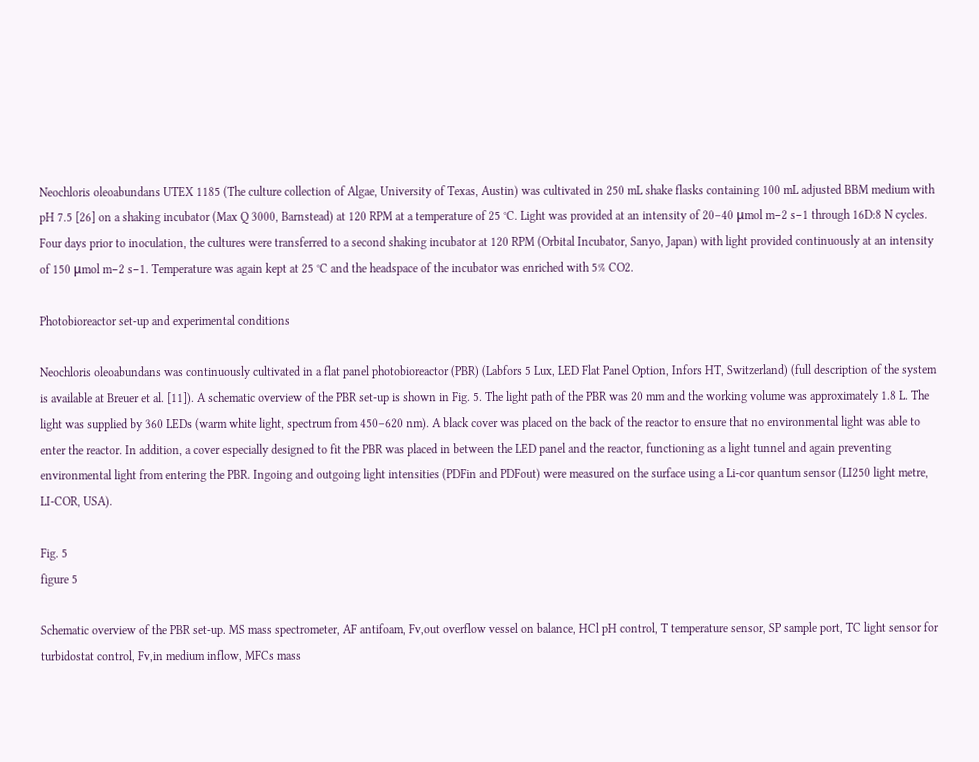Neochloris oleoabundans UTEX 1185 (The culture collection of Algae, University of Texas, Austin) was cultivated in 250 mL shake flasks containing 100 mL adjusted BBM medium with pH 7.5 [26] on a shaking incubator (Max Q 3000, Barnstead) at 120 RPM at a temperature of 25 °C. Light was provided at an intensity of 20–40 μmol m−2 s−1 through 16D:8 N cycles. Four days prior to inoculation, the cultures were transferred to a second shaking incubator at 120 RPM (Orbital Incubator, Sanyo, Japan) with light provided continuously at an intensity of 150 μmol m−2 s−1. Temperature was again kept at 25 °C and the headspace of the incubator was enriched with 5% CO2.

Photobioreactor set-up and experimental conditions

Neochloris oleoabundans was continuously cultivated in a flat panel photobioreactor (PBR) (Labfors 5 Lux, LED Flat Panel Option, Infors HT, Switzerland) (full description of the system is available at Breuer et al. [11]). A schematic overview of the PBR set-up is shown in Fig. 5. The light path of the PBR was 20 mm and the working volume was approximately 1.8 L. The light was supplied by 360 LEDs (warm white light, spectrum from 450–620 nm). A black cover was placed on the back of the reactor to ensure that no environmental light was able to enter the reactor. In addition, a cover especially designed to fit the PBR was placed in between the LED panel and the reactor, functioning as a light tunnel and again preventing environmental light from entering the PBR. Ingoing and outgoing light intensities (PDFin and PDFout) were measured on the surface using a Li-cor quantum sensor (LI250 light metre, LI-COR, USA).

Fig. 5
figure 5

Schematic overview of the PBR set-up. MS mass spectrometer, AF antifoam, Fv,out overflow vessel on balance, HCl pH control, T temperature sensor, SP sample port, TC light sensor for turbidostat control, Fv,in medium inflow, MFCs mass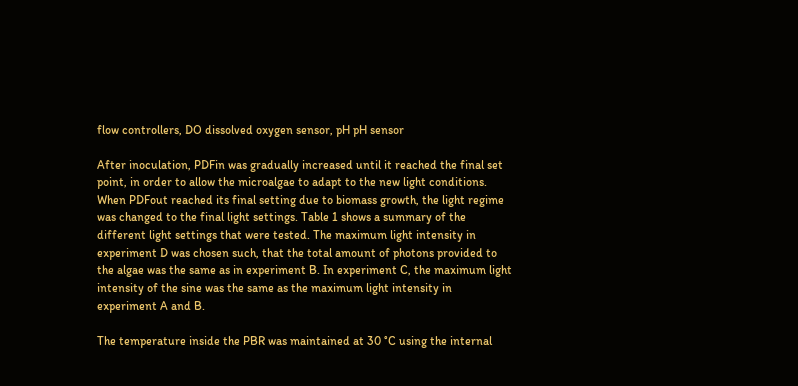flow controllers, DO dissolved oxygen sensor, pH pH sensor

After inoculation, PDFin was gradually increased until it reached the final set point, in order to allow the microalgae to adapt to the new light conditions. When PDFout reached its final setting due to biomass growth, the light regime was changed to the final light settings. Table 1 shows a summary of the different light settings that were tested. The maximum light intensity in experiment D was chosen such, that the total amount of photons provided to the algae was the same as in experiment B. In experiment C, the maximum light intensity of the sine was the same as the maximum light intensity in experiment A and B.

The temperature inside the PBR was maintained at 30 °C using the internal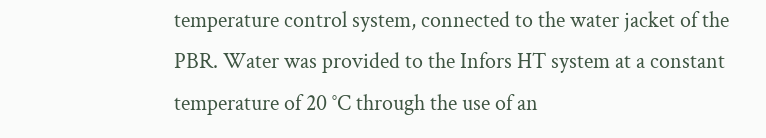temperature control system, connected to the water jacket of the PBR. Water was provided to the Infors HT system at a constant temperature of 20 °C through the use of an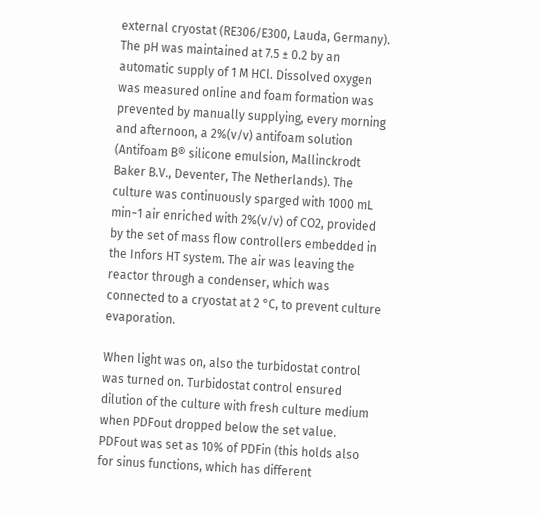external cryostat (RE306/E300, Lauda, Germany). The pH was maintained at 7.5 ± 0.2 by an automatic supply of 1 M HCl. Dissolved oxygen was measured online and foam formation was prevented by manually supplying, every morning and afternoon, a 2%(v/v) antifoam solution (Antifoam B® silicone emulsion, Mallinckrodt Baker B.V., Deventer, The Netherlands). The culture was continuously sparged with 1000 mL min−1 air enriched with 2%(v/v) of CO2, provided by the set of mass flow controllers embedded in the Infors HT system. The air was leaving the reactor through a condenser, which was connected to a cryostat at 2 °C, to prevent culture evaporation.

When light was on, also the turbidostat control was turned on. Turbidostat control ensured dilution of the culture with fresh culture medium when PDFout dropped below the set value. PDFout was set as 10% of PDFin (this holds also for sinus functions, which has different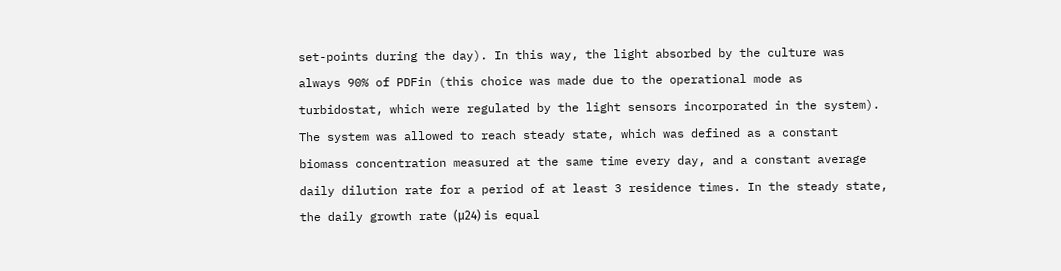set-points during the day). In this way, the light absorbed by the culture was always 90% of PDFin (this choice was made due to the operational mode as turbidostat, which were regulated by the light sensors incorporated in the system). The system was allowed to reach steady state, which was defined as a constant biomass concentration measured at the same time every day, and a constant average daily dilution rate for a period of at least 3 residence times. In the steady state, the daily growth rate (μ24) is equal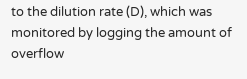to the dilution rate (D), which was monitored by logging the amount of overflow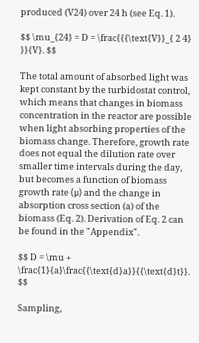produced (V24) over 24 h (see Eq. 1).

$$ \mu_{24} = D = \frac{{{\text{V}}_{ 2 4} }}{V}. $$

The total amount of absorbed light was kept constant by the turbidostat control, which means that changes in biomass concentration in the reactor are possible when light absorbing properties of the biomass change. Therefore, growth rate does not equal the dilution rate over smaller time intervals during the day, but becomes a function of biomass growth rate (μ) and the change in absorption cross section (a) of the biomass (Eq. 2). Derivation of Eq. 2 can be found in the "Appendix".

$$ D = \mu + \frac{1}{a}\frac{{\text{d}a}}{{\text{d}t}}. $$

Sampling,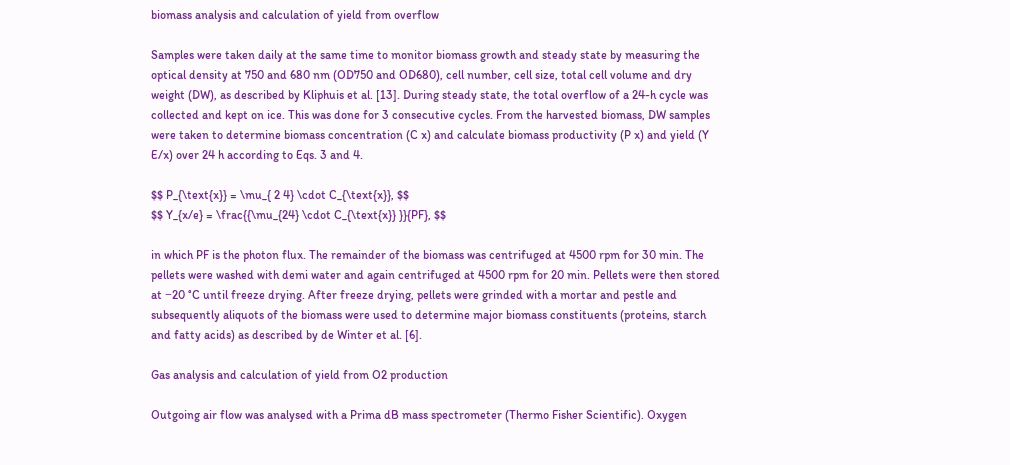biomass analysis and calculation of yield from overflow

Samples were taken daily at the same time to monitor biomass growth and steady state by measuring the optical density at 750 and 680 nm (OD750 and OD680), cell number, cell size, total cell volume and dry weight (DW), as described by Kliphuis et al. [13]. During steady state, the total overflow of a 24-h cycle was collected and kept on ice. This was done for 3 consecutive cycles. From the harvested biomass, DW samples were taken to determine biomass concentration (C x) and calculate biomass productivity (P x) and yield (Y E/x) over 24 h according to Eqs. 3 and 4.

$$ P_{\text{x}} = \mu_{ 2 4} \cdot C_{\text{x}}, $$
$$ Y_{x/e} = \frac{{\mu_{24} \cdot C_{\text{x}} }}{PF}, $$

in which PF is the photon flux. The remainder of the biomass was centrifuged at 4500 rpm for 30 min. The pellets were washed with demi water and again centrifuged at 4500 rpm for 20 min. Pellets were then stored at −20 °C until freeze drying. After freeze drying, pellets were grinded with a mortar and pestle and subsequently aliquots of the biomass were used to determine major biomass constituents (proteins, starch and fatty acids) as described by de Winter et al. [6].

Gas analysis and calculation of yield from O2 production

Outgoing air flow was analysed with a Prima dB mass spectrometer (Thermo Fisher Scientific). Oxygen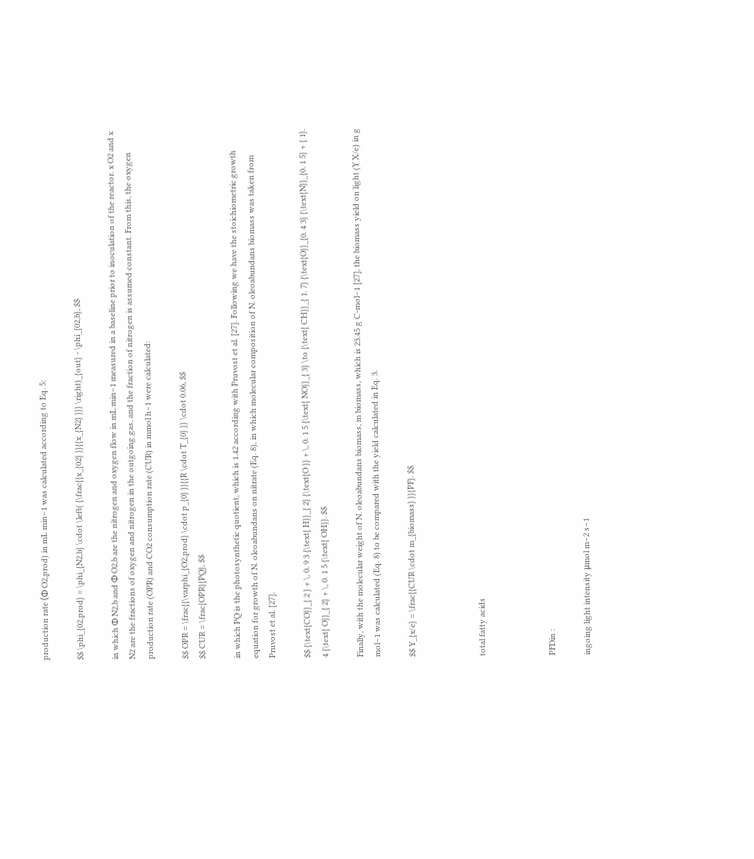production rate (Φ O2,prod) in mL min−1 was calculated according to Eq. 5:

$$ \phi_{02,prod} = \phi_{N2,b} \cdot \left( {\frac{{x_{02} }}{{x_{N2} }}} \right)_{out} - \phi_{02,b}, $$

in which Φ N2,b and Φ O2,b are the nitrogen and oxygen flow in mL min−1 measured in a baseline prior to inoculation of the reactor. x O2 and x N2 are the fractions of oxygen and nitrogen in the outgoing gas, and the fraction of nitrogen is assumed constant. From this, the oxygen production rate (OPR) and CO2 consumption rate (CUR) in mmol h−1 were calculated:

$$ OPR = \frac{{\varphi_{O2,prod} \cdot p_{0} }}{{R \cdot T_{0} }} \cdot 0.06, $$
$$ CUR = \frac{OPR}{PQ}, $$

in which PQ is the photosynthetic quotient, which is 1.42 according with Pruvost et al. [27]. Following we have the stoichiometric growth equation for growth of N. oleoabundans on nitrate (Eq. 8), in which molecular composition of N. oleoabundans biomass was taken from Pruvost et al. [27].

$$ {\text{CO}}_{ 2 } + \, 0. 9 3 {\text{ H}}_{ 2} {\text{O }} + \, 0. 1 5 {\text{ NO}}_{ 3} \to {\text{ CH}}_{ 1. 7} {\text{O}}_{0. 4 3} {\text{N}}_{0. 1 5} + { 1}. 4 {\text{ O}}_{ 2} + \, 0. 1 5 {\text{ OH}}. $$

Finally, with the molecular weight of N. oleoabundans biomass, m biomass, which is 23.45 g C-mol−1 [27], the biomass yield on light (Y X/e) in g mol−1 was calculated (Eq. 8) to be compared with the yield calculated in Eq. 3.

$$ Y_{x/e} = \frac{{CUR \cdot m_{biomass} }}{PF}. $$



total fatty acids



PFDin :

ingoing light intensity μmol m−2 s−1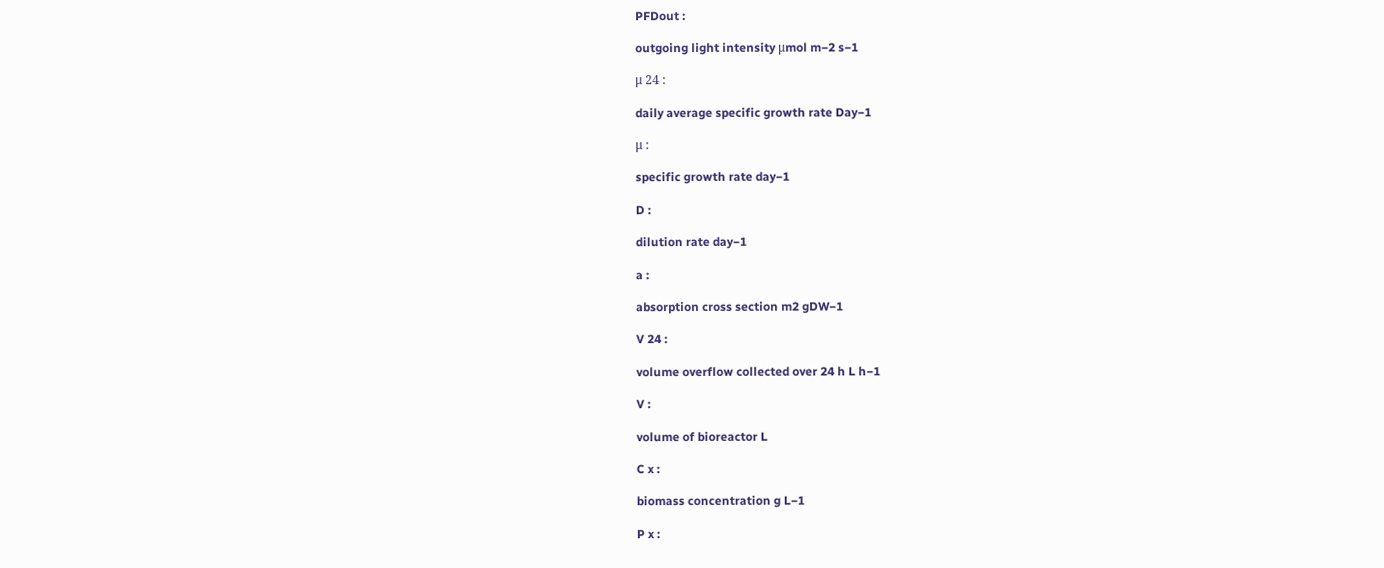PFDout :

outgoing light intensity μmol m−2 s−1

μ 24 :

daily average specific growth rate Day−1

μ :

specific growth rate day−1

D :

dilution rate day−1

a :

absorption cross section m2 gDW−1

V 24 :

volume overflow collected over 24 h L h−1

V :

volume of bioreactor L

C x :

biomass concentration g L−1

P x :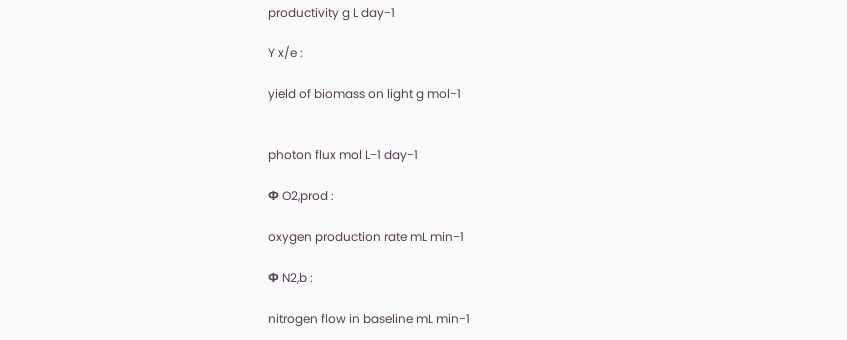productivity g L day−1

Y x/e :

yield of biomass on light g mol−1


photon flux mol L−1 day−1

Φ O2,prod :

oxygen production rate mL min−1

Φ N2,b :

nitrogen flow in baseline mL min−1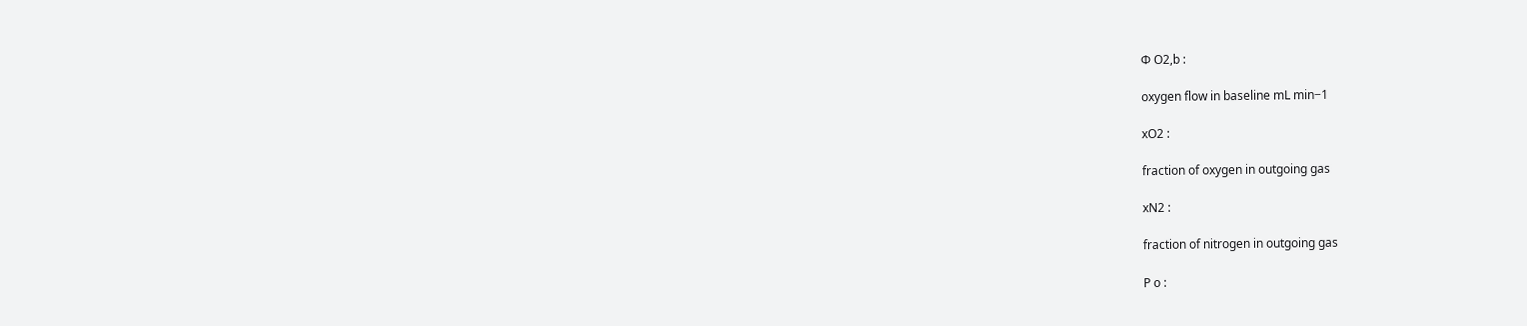Φ O2,b :

oxygen flow in baseline mL min−1

xO2 :

fraction of oxygen in outgoing gas

xN2 :

fraction of nitrogen in outgoing gas

P o :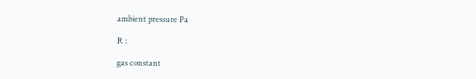ambient pressure Pa

R :

gas constant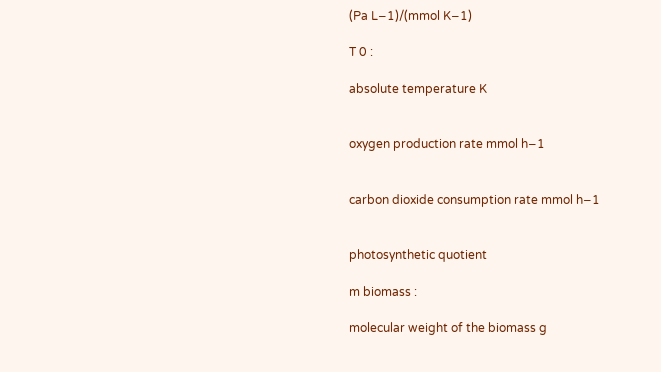(Pa L−1)/(mmol K−1)

T 0 :

absolute temperature K


oxygen production rate mmol h−1


carbon dioxide consumption rate mmol h−1


photosynthetic quotient

m biomass :

molecular weight of the biomass g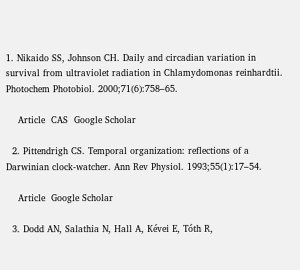1. Nikaido SS, Johnson CH. Daily and circadian variation in survival from ultraviolet radiation in Chlamydomonas reinhardtii. Photochem Photobiol. 2000;71(6):758–65.

    Article  CAS  Google Scholar

  2. Pittendrigh CS. Temporal organization: reflections of a Darwinian clock-watcher. Ann Rev Physiol. 1993;55(1):17–54.

    Article  Google Scholar

  3. Dodd AN, Salathia N, Hall A, Kévei E, Tóth R,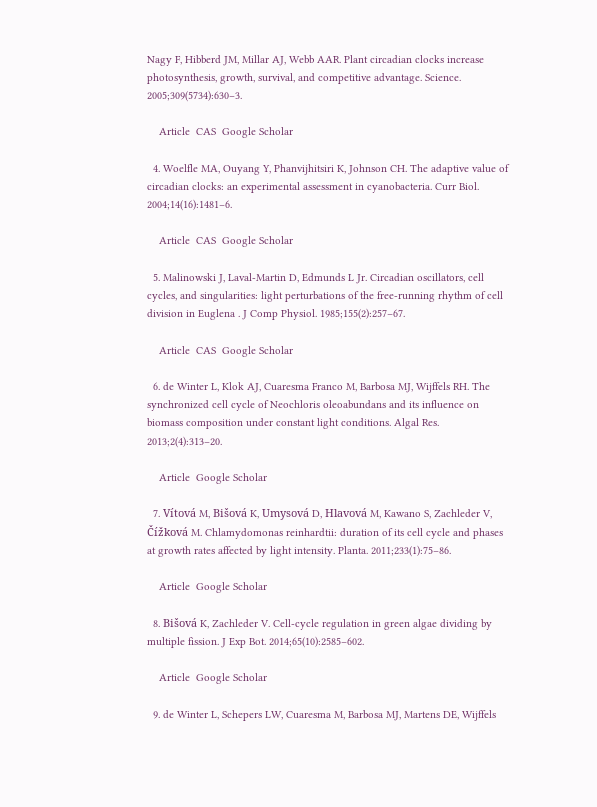Nagy F, Hibberd JM, Millar AJ, Webb AAR. Plant circadian clocks increase photosynthesis, growth, survival, and competitive advantage. Science. 2005;309(5734):630–3.

    Article  CAS  Google Scholar

  4. Woelfle MA, Ouyang Y, Phanvijhitsiri K, Johnson CH. The adaptive value of circadian clocks: an experimental assessment in cyanobacteria. Curr Biol. 2004;14(16):1481–6.

    Article  CAS  Google Scholar

  5. Malinowski J, Laval-Martin D, Edmunds L Jr. Circadian oscillators, cell cycles, and singularities: light perturbations of the free-running rhythm of cell division in Euglena . J Comp Physiol. 1985;155(2):257–67.

    Article  CAS  Google Scholar

  6. de Winter L, Klok AJ, Cuaresma Franco M, Barbosa MJ, Wijffels RH. The synchronized cell cycle of Neochloris oleoabundans and its influence on biomass composition under constant light conditions. Algal Res. 2013;2(4):313–20.

    Article  Google Scholar

  7. Vítová M, Bišová K, Umysová D, Hlavová M, Kawano S, Zachleder V, Čížková M. Chlamydomonas reinhardtii: duration of its cell cycle and phases at growth rates affected by light intensity. Planta. 2011;233(1):75–86.

    Article  Google Scholar

  8. Bišová K, Zachleder V. Cell-cycle regulation in green algae dividing by multiple fission. J Exp Bot. 2014;65(10):2585–602.

    Article  Google Scholar

  9. de Winter L, Schepers LW, Cuaresma M, Barbosa MJ, Martens DE, Wijffels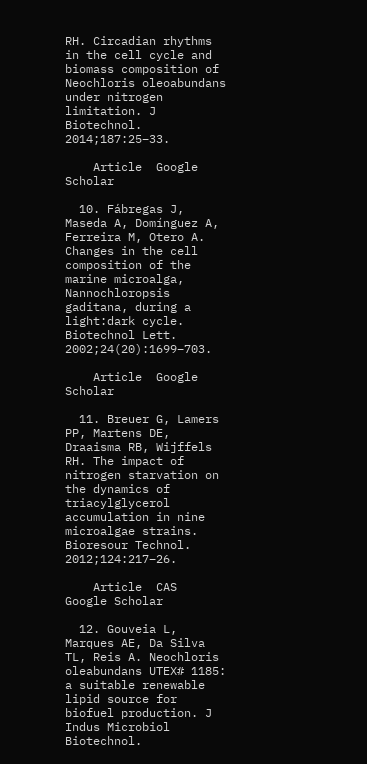RH. Circadian rhythms in the cell cycle and biomass composition of Neochloris oleoabundans under nitrogen limitation. J Biotechnol. 2014;187:25–33.

    Article  Google Scholar

  10. Fábregas J, Maseda A, Domínguez A, Ferreira M, Otero A. Changes in the cell composition of the marine microalga, Nannochloropsis gaditana, during a light:dark cycle. Biotechnol Lett. 2002;24(20):1699–703.

    Article  Google Scholar

  11. Breuer G, Lamers PP, Martens DE, Draaisma RB, Wijffels RH. The impact of nitrogen starvation on the dynamics of triacylglycerol accumulation in nine microalgae strains. Bioresour Technol. 2012;124:217–26.

    Article  CAS  Google Scholar

  12. Gouveia L, Marques AE, Da Silva TL, Reis A. Neochloris oleabundans UTEX# 1185: a suitable renewable lipid source for biofuel production. J Indus Microbiol Biotechnol.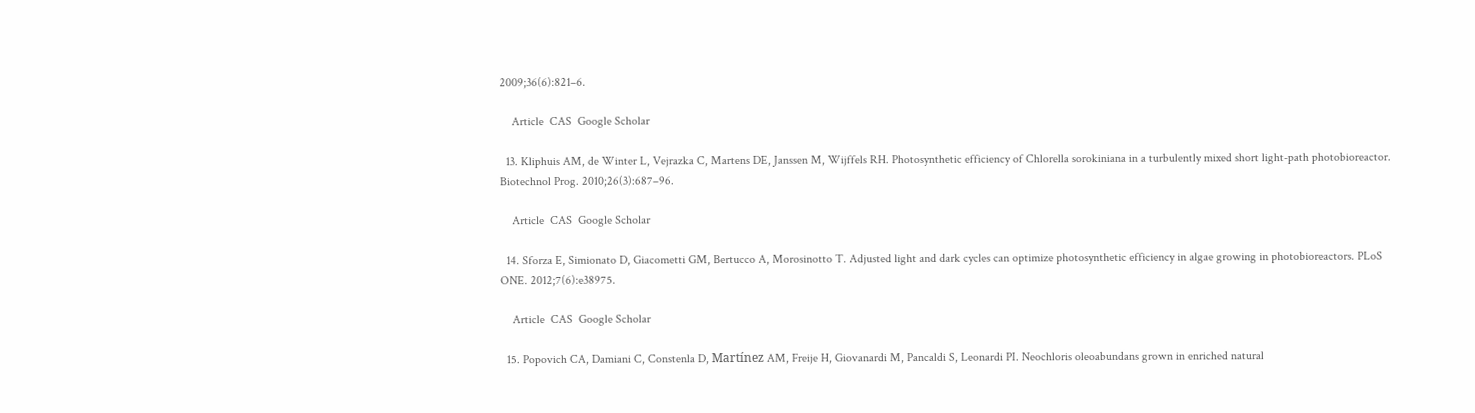2009;36(6):821–6.

    Article  CAS  Google Scholar

  13. Kliphuis AM, de Winter L, Vejrazka C, Martens DE, Janssen M, Wijffels RH. Photosynthetic efficiency of Chlorella sorokiniana in a turbulently mixed short light-path photobioreactor. Biotechnol Prog. 2010;26(3):687–96.

    Article  CAS  Google Scholar

  14. Sforza E, Simionato D, Giacometti GM, Bertucco A, Morosinotto T. Adjusted light and dark cycles can optimize photosynthetic efficiency in algae growing in photobioreactors. PLoS ONE. 2012;7(6):e38975.

    Article  CAS  Google Scholar

  15. Popovich CA, Damiani C, Constenla D, Martínez AM, Freije H, Giovanardi M, Pancaldi S, Leonardi PI. Neochloris oleoabundans grown in enriched natural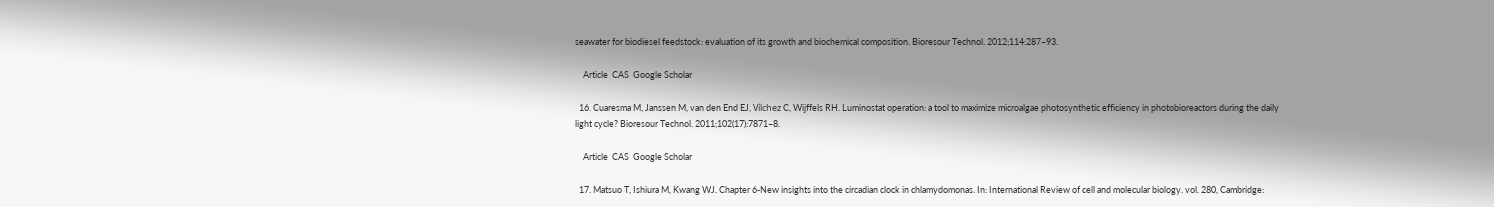seawater for biodiesel feedstock: evaluation of its growth and biochemical composition. Bioresour Technol. 2012;114:287–93.

    Article  CAS  Google Scholar

  16. Cuaresma M, Janssen M, van den End EJ, Vílchez C, Wijffels RH. Luminostat operation: a tool to maximize microalgae photosynthetic efficiency in photobioreactors during the daily light cycle? Bioresour Technol. 2011;102(17):7871–8.

    Article  CAS  Google Scholar

  17. Matsuo T, Ishiura M, Kwang WJ. Chapter 6-New insights into the circadian clock in chlamydomonas. In: International Review of cell and molecular biology. vol. 280, Cambridge: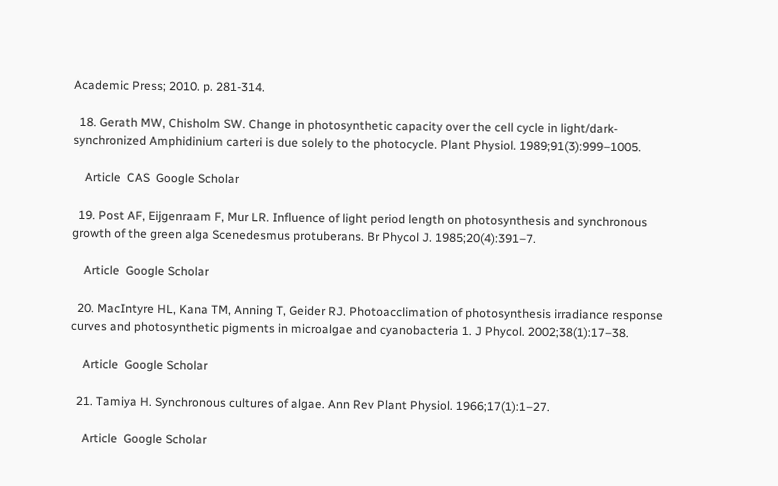Academic Press; 2010. p. 281-314.

  18. Gerath MW, Chisholm SW. Change in photosynthetic capacity over the cell cycle in light/dark-synchronized Amphidinium carteri is due solely to the photocycle. Plant Physiol. 1989;91(3):999–1005.

    Article  CAS  Google Scholar

  19. Post AF, Eijgenraam F, Mur LR. Influence of light period length on photosynthesis and synchronous growth of the green alga Scenedesmus protuberans. Br Phycol J. 1985;20(4):391–7.

    Article  Google Scholar

  20. MacIntyre HL, Kana TM, Anning T, Geider RJ. Photoacclimation of photosynthesis irradiance response curves and photosynthetic pigments in microalgae and cyanobacteria 1. J Phycol. 2002;38(1):17–38.

    Article  Google Scholar

  21. Tamiya H. Synchronous cultures of algae. Ann Rev Plant Physiol. 1966;17(1):1–27.

    Article  Google Scholar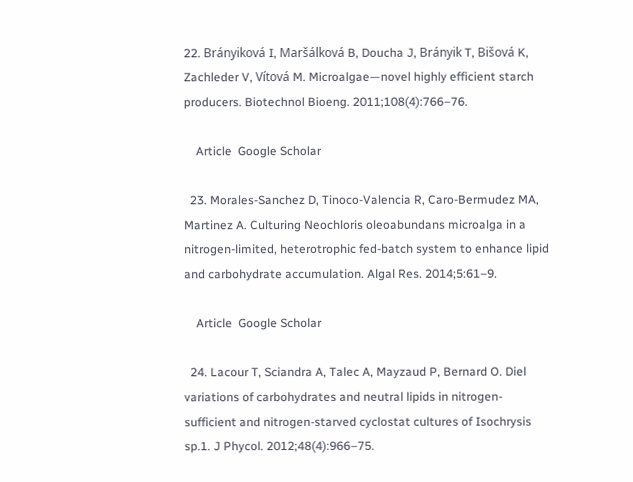22. Brányiková I, Maršálková B, Doucha J, Brányik T, Bišová K, Zachleder V, Vítová M. Microalgae—novel highly efficient starch producers. Biotechnol Bioeng. 2011;108(4):766–76.

    Article  Google Scholar

  23. Morales-Sanchez D, Tinoco-Valencia R, Caro-Bermudez MA, Martinez A. Culturing Neochloris oleoabundans microalga in a nitrogen-limited, heterotrophic fed-batch system to enhance lipid and carbohydrate accumulation. Algal Res. 2014;5:61–9.

    Article  Google Scholar

  24. Lacour T, Sciandra A, Talec A, Mayzaud P, Bernard O. Diel variations of carbohydrates and neutral lipids in nitrogen-sufficient and nitrogen-starved cyclostat cultures of Isochrysis sp.1. J Phycol. 2012;48(4):966–75.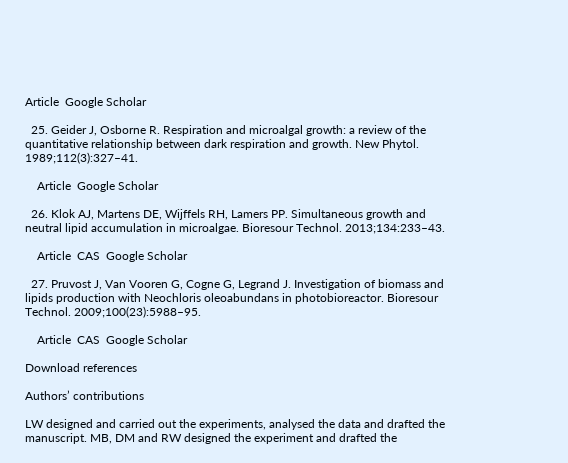Article  Google Scholar

  25. Geider J, Osborne R. Respiration and microalgal growth: a review of the quantitative relationship between dark respiration and growth. New Phytol. 1989;112(3):327–41.

    Article  Google Scholar

  26. Klok AJ, Martens DE, Wijffels RH, Lamers PP. Simultaneous growth and neutral lipid accumulation in microalgae. Bioresour Technol. 2013;134:233–43.

    Article  CAS  Google Scholar

  27. Pruvost J, Van Vooren G, Cogne G, Legrand J. Investigation of biomass and lipids production with Neochloris oleoabundans in photobioreactor. Bioresour Technol. 2009;100(23):5988–95.

    Article  CAS  Google Scholar

Download references

Authors’ contributions

LW designed and carried out the experiments, analysed the data and drafted the manuscript. MB, DM and RW designed the experiment and drafted the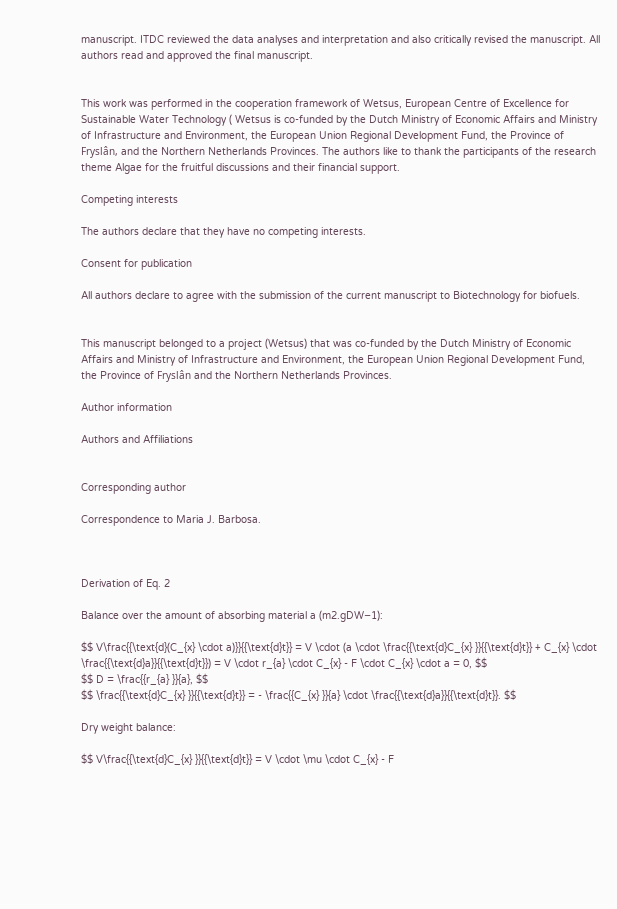manuscript. ITDC reviewed the data analyses and interpretation and also critically revised the manuscript. All authors read and approved the final manuscript.


This work was performed in the cooperation framework of Wetsus, European Centre of Excellence for Sustainable Water Technology ( Wetsus is co-funded by the Dutch Ministry of Economic Affairs and Ministry of Infrastructure and Environment, the European Union Regional Development Fund, the Province of Fryslân, and the Northern Netherlands Provinces. The authors like to thank the participants of the research theme Algae for the fruitful discussions and their financial support.

Competing interests

The authors declare that they have no competing interests.

Consent for publication

All authors declare to agree with the submission of the current manuscript to Biotechnology for biofuels.


This manuscript belonged to a project (Wetsus) that was co-funded by the Dutch Ministry of Economic Affairs and Ministry of Infrastructure and Environment, the European Union Regional Development Fund, the Province of Fryslân and the Northern Netherlands Provinces.

Author information

Authors and Affiliations


Corresponding author

Correspondence to Maria J. Barbosa.



Derivation of Eq. 2

Balance over the amount of absorbing material a (m2.gDW−1):

$$ V\frac{{\text{d}(C_{x} \cdot a)}}{{\text{d}t}} = V \cdot (a \cdot \frac{{\text{d}C_{x} }}{{\text{d}t}} + C_{x} \cdot \frac{{\text{d}a}}{{\text{d}t}}) = V \cdot r_{a} \cdot C_{x} - F \cdot C_{x} \cdot a = 0, $$
$$ D = \frac{{r_{a} }}{a}, $$
$$ \frac{{\text{d}C_{x} }}{{\text{d}t}} = - \frac{{C_{x} }}{a} \cdot \frac{{\text{d}a}}{{\text{d}t}}. $$

Dry weight balance:

$$ V\frac{{\text{d}C_{x} }}{{\text{d}t}} = V \cdot \mu \cdot C_{x} - F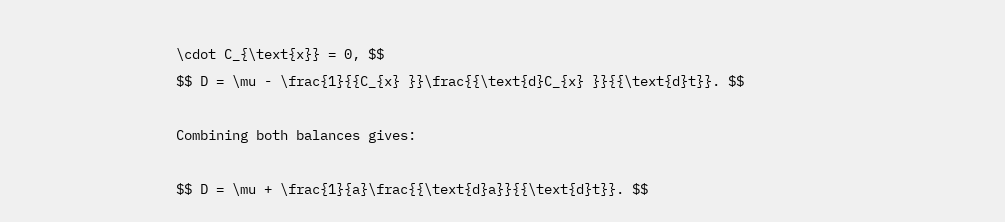\cdot C_{\text{x}} = 0, $$
$$ D = \mu - \frac{1}{{C_{x} }}\frac{{\text{d}C_{x} }}{{\text{d}t}}. $$

Combining both balances gives:

$$ D = \mu + \frac{1}{a}\frac{{\text{d}a}}{{\text{d}t}}. $$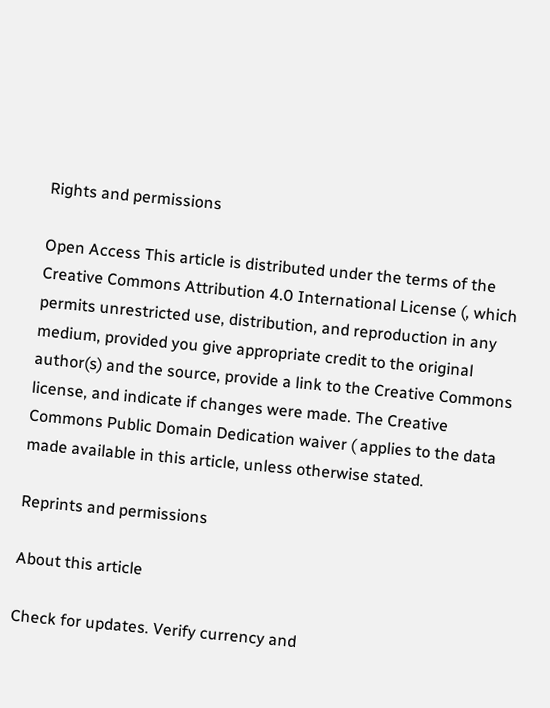Rights and permissions

Open Access This article is distributed under the terms of the Creative Commons Attribution 4.0 International License (, which permits unrestricted use, distribution, and reproduction in any medium, provided you give appropriate credit to the original author(s) and the source, provide a link to the Creative Commons license, and indicate if changes were made. The Creative Commons Public Domain Dedication waiver ( applies to the data made available in this article, unless otherwise stated.

Reprints and permissions

About this article

Check for updates. Verify currency and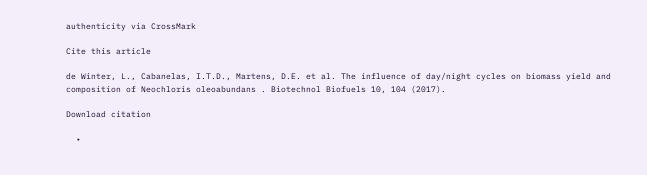authenticity via CrossMark

Cite this article

de Winter, L., Cabanelas, I.T.D., Martens, D.E. et al. The influence of day/night cycles on biomass yield and composition of Neochloris oleoabundans . Biotechnol Biofuels 10, 104 (2017).

Download citation

  •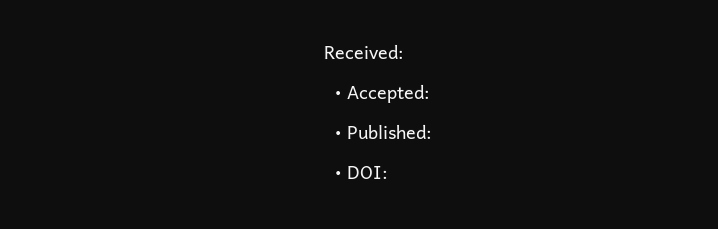Received:

  • Accepted:

  • Published:

  • DOI: